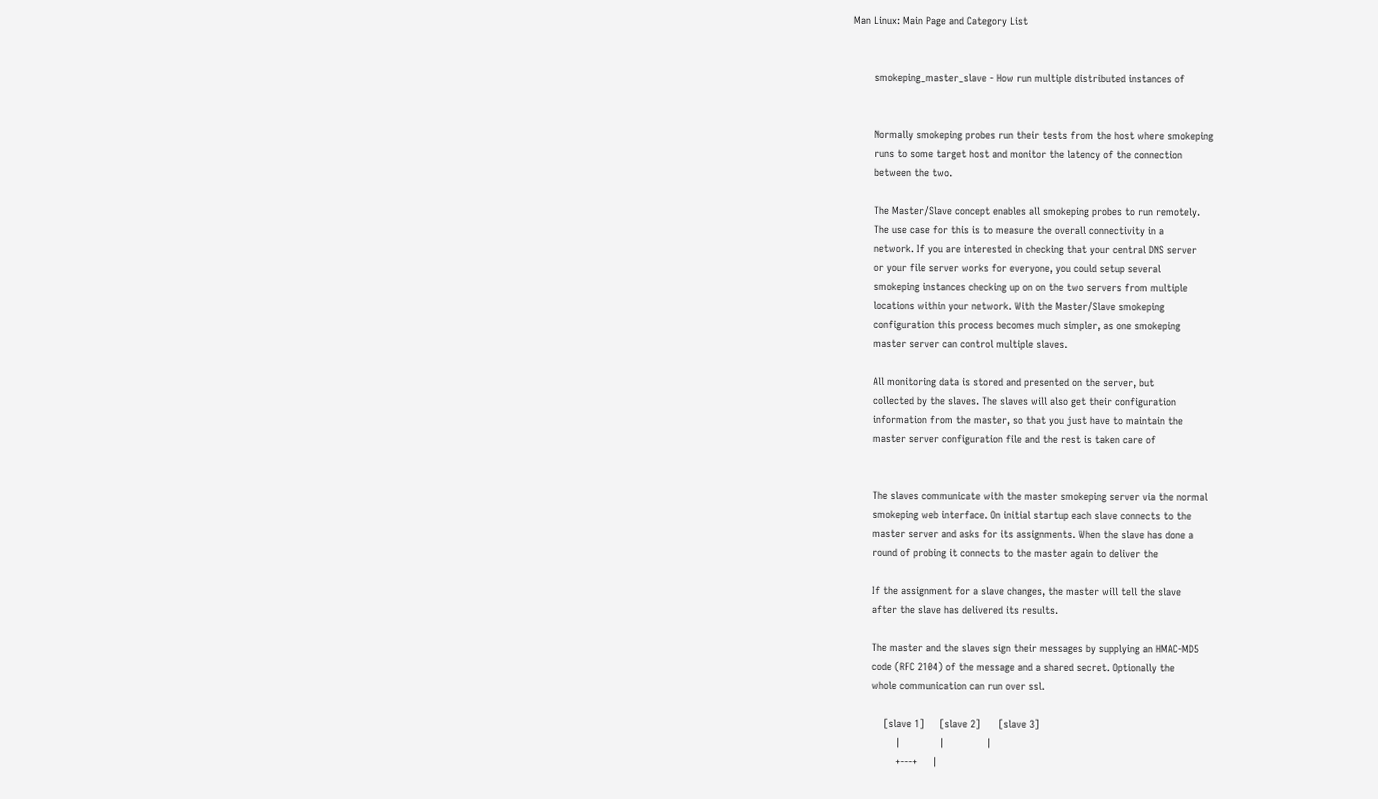Man Linux: Main Page and Category List


       smokeping_master_slave - How run multiple distributed instances of


       Normally smokeping probes run their tests from the host where smokeping
       runs to some target host and monitor the latency of the connection
       between the two.

       The Master/Slave concept enables all smokeping probes to run remotely.
       The use case for this is to measure the overall connectivity in a
       network. If you are interested in checking that your central DNS server
       or your file server works for everyone, you could setup several
       smokeping instances checking up on on the two servers from multiple
       locations within your network. With the Master/Slave smokeping
       configuration this process becomes much simpler, as one smokeping
       master server can control multiple slaves.

       All monitoring data is stored and presented on the server, but
       collected by the slaves. The slaves will also get their configuration
       information from the master, so that you just have to maintain the
       master server configuration file and the rest is taken care of


       The slaves communicate with the master smokeping server via the normal
       smokeping web interface. On initial startup each slave connects to the
       master server and asks for its assignments. When the slave has done a
       round of probing it connects to the master again to deliver the

       If the assignment for a slave changes, the master will tell the slave
       after the slave has delivered its results.

       The master and the slaves sign their messages by supplying an HMAC-MD5
       code (RFC 2104) of the message and a shared secret. Optionally the
       whole communication can run over ssl.

           [slave 1]     [slave 2]      [slave 3]
               |             |              |
               +---+     |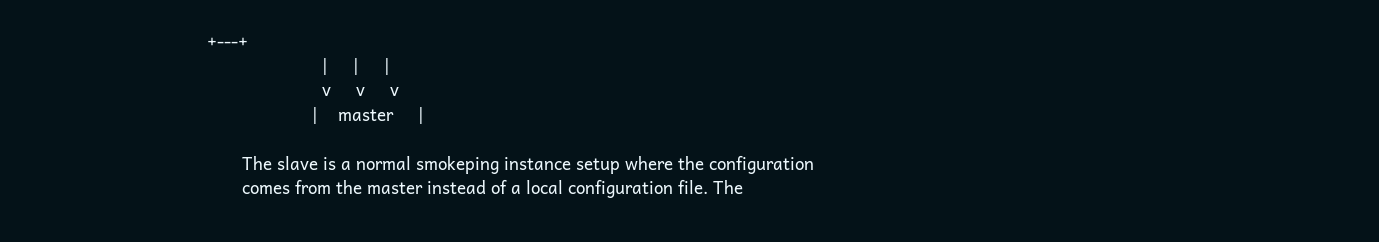+---+
                       |     |     |
                       v     v     v
                     |    master     |

       The slave is a normal smokeping instance setup where the configuration
       comes from the master instead of a local configuration file. The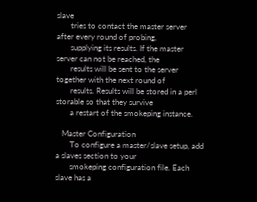slave
       tries to contact the master server after every round of probing,
       supplying its results. If the master server can not be reached, the
       results will be sent to the server together with the next round of
       results. Results will be stored in a perl storable so that they survive
       a restart of the smokeping instance.

   Master Configuration
       To configure a master/slave setup, add a slaves section to your
       smokeping configuration file. Each slave has a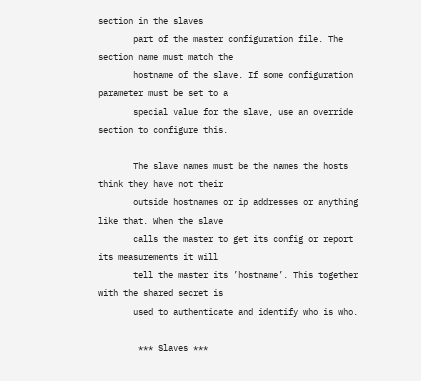section in the slaves
       part of the master configuration file. The section name must match the
       hostname of the slave. If some configuration parameter must be set to a
       special value for the slave, use an override section to configure this.

       The slave names must be the names the hosts think they have not their
       outside hostnames or ip addresses or anything like that. When the slave
       calls the master to get its config or report its measurements it will
       tell the master its ’hostname’. This together with the shared secret is
       used to authenticate and identify who is who.

        *** Slaves ***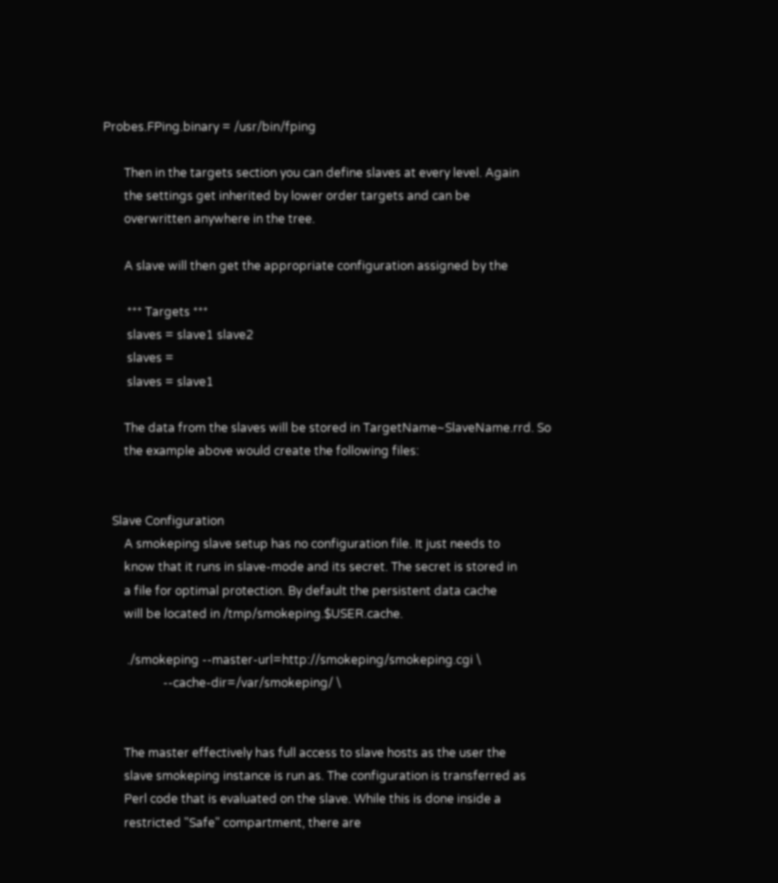Probes.FPing.binary = /usr/bin/fping

       Then in the targets section you can define slaves at every level. Again
       the settings get inherited by lower order targets and can be
       overwritten anywhere in the tree.

       A slave will then get the appropriate configuration assigned by the

        *** Targets ***
        slaves = slave1 slave2
        slaves =
        slaves = slave1

       The data from the slaves will be stored in TargetName~SlaveName.rrd. So
       the example above would create the following files:


   Slave Configuration
       A smokeping slave setup has no configuration file. It just needs to
       know that it runs in slave-mode and its secret. The secret is stored in
       a file for optimal protection. By default the persistent data cache
       will be located in /tmp/smokeping.$USER.cache.

        ./smokeping --master-url=http://smokeping/smokeping.cgi \
                    --cache-dir=/var/smokeping/ \


       The master effectively has full access to slave hosts as the user the
       slave smokeping instance is run as. The configuration is transferred as
       Perl code that is evaluated on the slave. While this is done inside a
       restricted "Safe" compartment, there are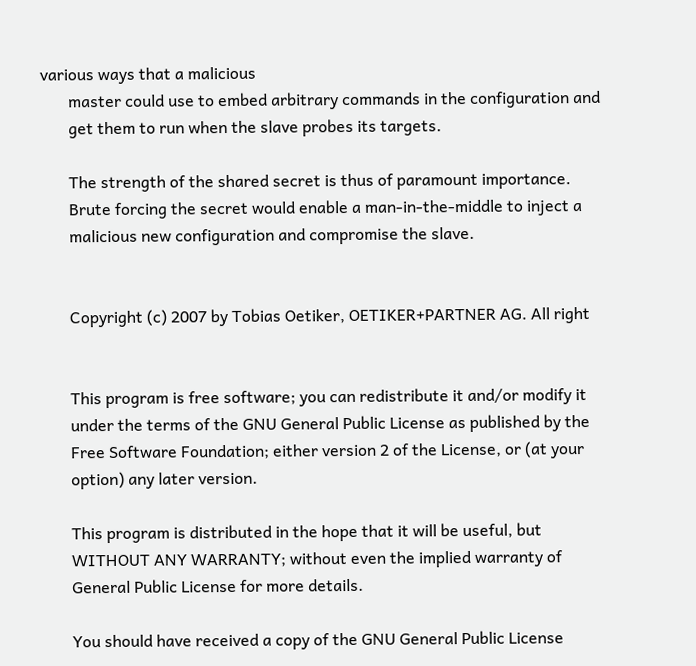various ways that a malicious
       master could use to embed arbitrary commands in the configuration and
       get them to run when the slave probes its targets.

       The strength of the shared secret is thus of paramount importance.
       Brute forcing the secret would enable a man-in-the-middle to inject a
       malicious new configuration and compromise the slave.


       Copyright (c) 2007 by Tobias Oetiker, OETIKER+PARTNER AG. All right


       This program is free software; you can redistribute it and/or modify it
       under the terms of the GNU General Public License as published by the
       Free Software Foundation; either version 2 of the License, or (at your
       option) any later version.

       This program is distributed in the hope that it will be useful, but
       WITHOUT ANY WARRANTY; without even the implied warranty of
       General Public License for more details.

       You should have received a copy of the GNU General Public License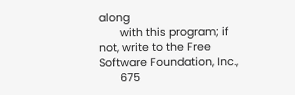along
       with this program; if not, write to the Free Software Foundation, Inc.,
       675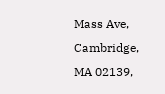Mass Ave, Cambridge, MA 02139,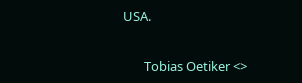USA.


       Tobias Oetiker <>